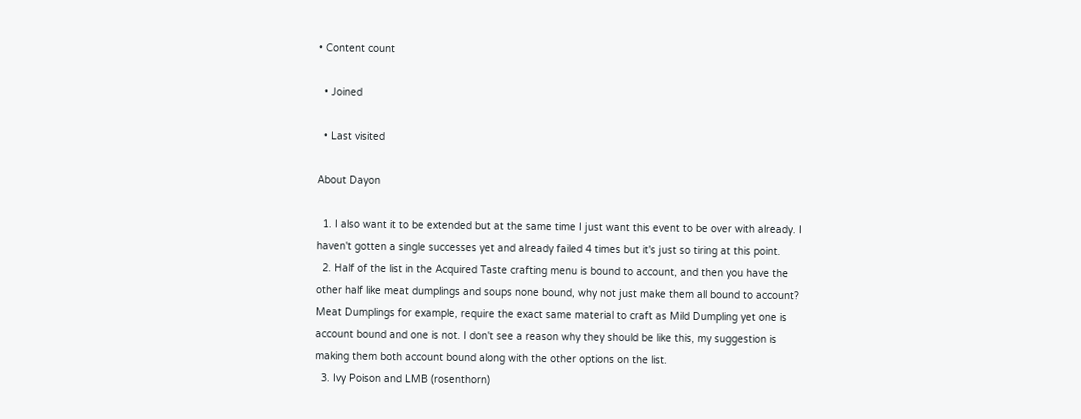• Content count

  • Joined

  • Last visited

About Dayon

  1. I also want it to be extended but at the same time I just want this event to be over with already. I haven't gotten a single successes yet and already failed 4 times but it's just so tiring at this point.
  2. Half of the list in the Acquired Taste crafting menu is bound to account, and then you have the other half like meat dumplings and soups none bound, why not just make them all bound to account? Meat Dumplings for example, require the exact same material to craft as Mild Dumpling yet one is account bound and one is not. I don't see a reason why they should be like this, my suggestion is making them both account bound along with the other options on the list.
  3. Ivy Poison and LMB (rosenthorn)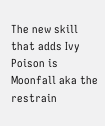The new skill that adds Ivy Poison is Moonfall aka the restrain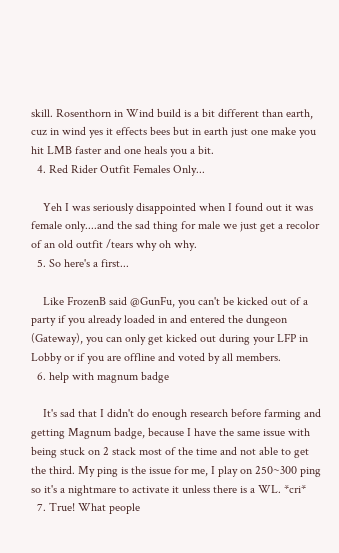skill. Rosenthorn in Wind build is a bit different than earth, cuz in wind yes it effects bees but in earth just one make you hit LMB faster and one heals you a bit.
  4. Red Rider Outfit Females Only...

    Yeh I was seriously disappointed when I found out it was female only....and the sad thing for male we just get a recolor of an old outfit /tears why oh why.
  5. So here's a first...

    Like FrozenB said @GunFu, you can't be kicked out of a party if you already loaded in and entered the dungeon (Gateway), you can only get kicked out during your LFP in Lobby or if you are offline and voted by all members.
  6. help with magnum badge

    It's sad that I didn't do enough research before farming and getting Magnum badge, because I have the same issue with being stuck on 2 stack most of the time and not able to get the third. My ping is the issue for me, I play on 250~300 ping so it's a nightmare to activate it unless there is a WL. *cri*
  7. True! What people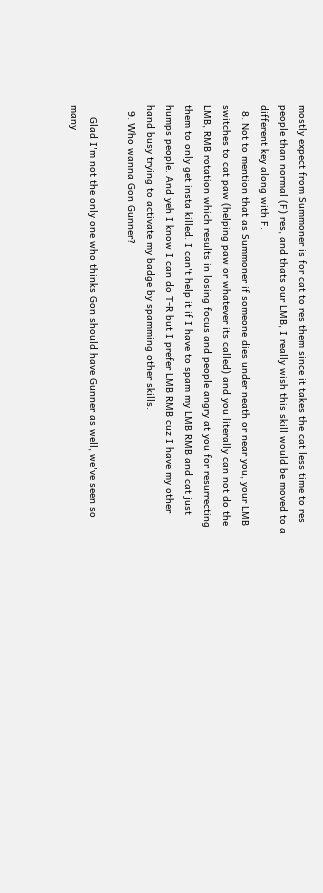mostly expect from Summoner is for cat to res them since it takes the cat less time to res people than normal (F) res, and thats our LMB, I really wish this skill would be moved to a different key along with F.
  8. Not to mention that as Summoner if someone dies under neath or near you, your LMB switches to cat paw (helping paw or whatever its called) and you literally can not do the LMB, RMB rotation which results in losing focus and people angry at you for resurrecting them to only get insta killed. I can't help it if I have to spam my LMB RMB and cat just humps people. And yeh I know I can do T-R but I prefer LMB RMB cuz I have my other hand busy trying to activate my badge by spamming other skills.
  9. Who wanna Gon Gunner?

    Glad I'm not the only one who thinks Gon should have Gunner as well, we've seen so many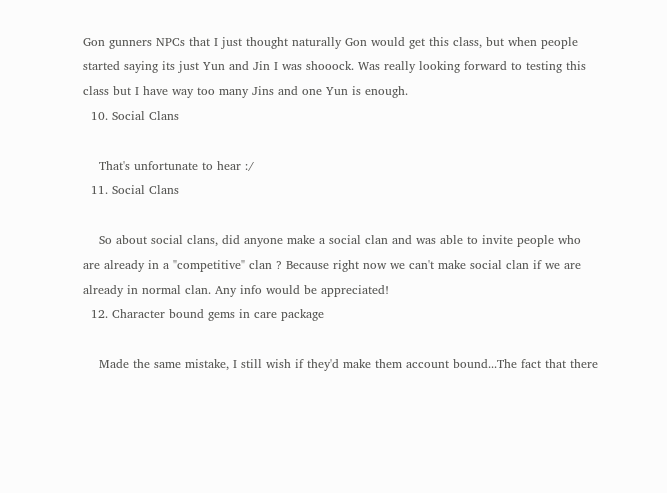Gon gunners NPCs that I just thought naturally Gon would get this class, but when people started saying its just Yun and Jin I was shooock. Was really looking forward to testing this class but I have way too many Jins and one Yun is enough.
  10. Social Clans

    That's unfortunate to hear :/
  11. Social Clans

    So about social clans, did anyone make a social clan and was able to invite people who are already in a "competitive" clan ? Because right now we can't make social clan if we are already in normal clan. Any info would be appreciated!
  12. Character bound gems in care package

    Made the same mistake, I still wish if they'd make them account bound...The fact that there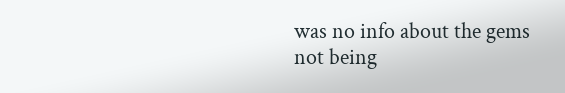was no info about the gems not being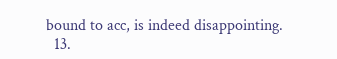bound to acc, is indeed disappointing.
  13.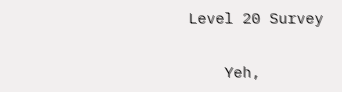Level 20 Survey

    Yeh,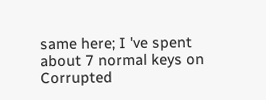same here; I 've spent about 7 normal keys on Corrupted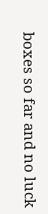boxes so far and no luck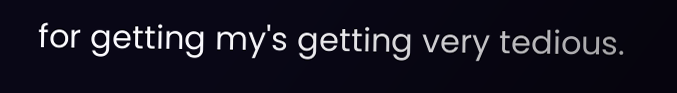for getting my's getting very tedious.